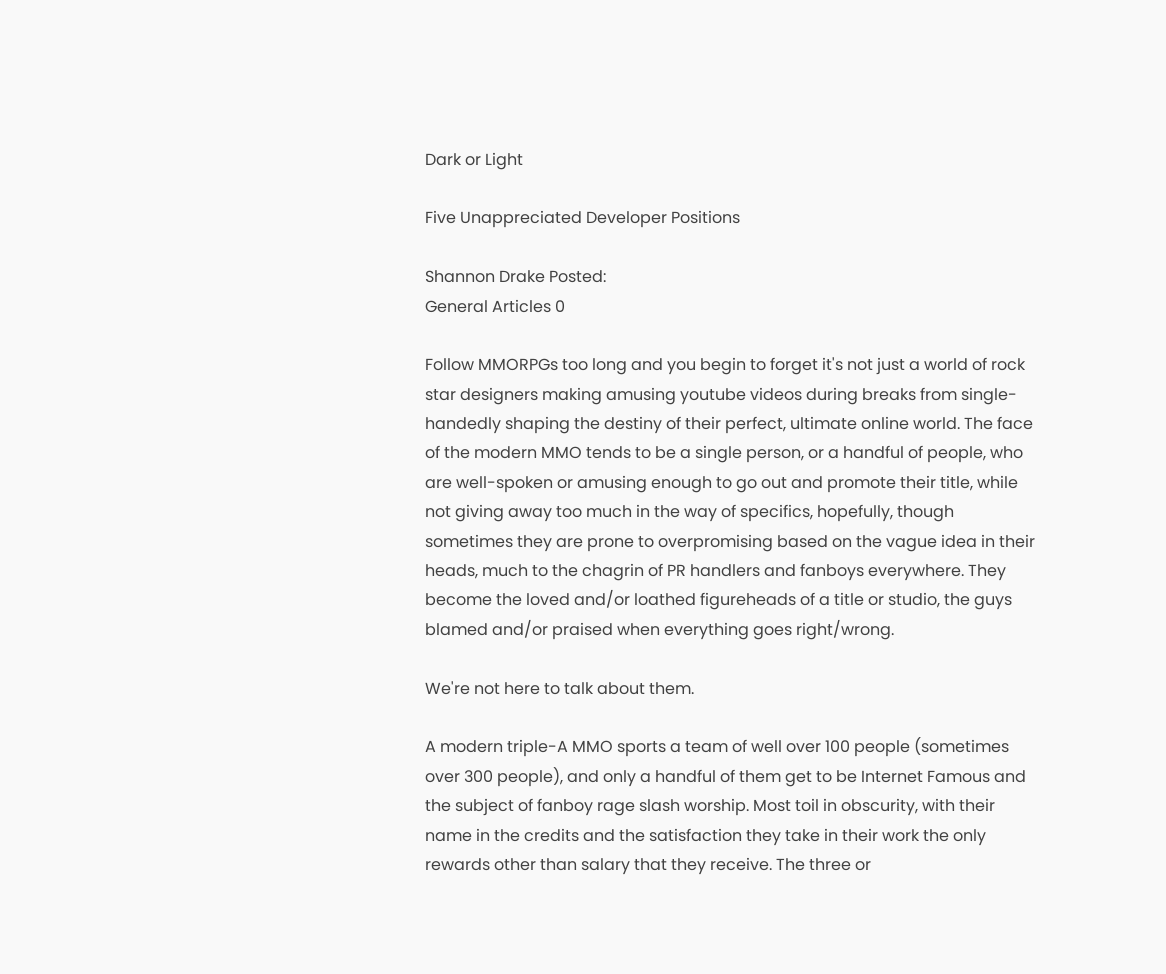Dark or Light

Five Unappreciated Developer Positions

Shannon Drake Posted:
General Articles 0

Follow MMORPGs too long and you begin to forget it's not just a world of rock star designers making amusing youtube videos during breaks from single-handedly shaping the destiny of their perfect, ultimate online world. The face of the modern MMO tends to be a single person, or a handful of people, who are well-spoken or amusing enough to go out and promote their title, while not giving away too much in the way of specifics, hopefully, though sometimes they are prone to overpromising based on the vague idea in their heads, much to the chagrin of PR handlers and fanboys everywhere. They become the loved and/or loathed figureheads of a title or studio, the guys blamed and/or praised when everything goes right/wrong.

We're not here to talk about them.

A modern triple-A MMO sports a team of well over 100 people (sometimes over 300 people), and only a handful of them get to be Internet Famous and the subject of fanboy rage slash worship. Most toil in obscurity, with their name in the credits and the satisfaction they take in their work the only rewards other than salary that they receive. The three or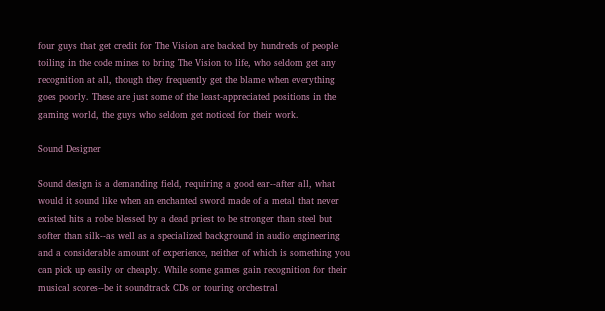four guys that get credit for The Vision are backed by hundreds of people toiling in the code mines to bring The Vision to life, who seldom get any recognition at all, though they frequently get the blame when everything goes poorly. These are just some of the least-appreciated positions in the gaming world, the guys who seldom get noticed for their work.

Sound Designer

Sound design is a demanding field, requiring a good ear--after all, what would it sound like when an enchanted sword made of a metal that never existed hits a robe blessed by a dead priest to be stronger than steel but softer than silk--as well as a specialized background in audio engineering and a considerable amount of experience, neither of which is something you can pick up easily or cheaply. While some games gain recognition for their musical scores--be it soundtrack CDs or touring orchestral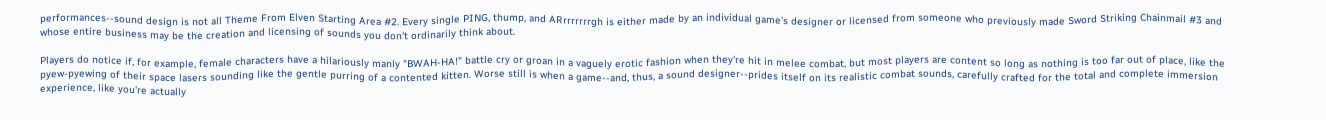performances--sound design is not all Theme From Elven Starting Area #2. Every single PING, thump, and ARrrrrrrrgh is either made by an individual game's designer or licensed from someone who previously made Sword Striking Chainmail #3 and whose entire business may be the creation and licensing of sounds you don't ordinarily think about.

Players do notice if, for example, female characters have a hilariously manly "BWAH-HA!" battle cry or groan in a vaguely erotic fashion when they're hit in melee combat, but most players are content so long as nothing is too far out of place, like the pyew-pyewing of their space lasers sounding like the gentle purring of a contented kitten. Worse still is when a game--and, thus, a sound designer--prides itself on its realistic combat sounds, carefully crafted for the total and complete immersion experience, like you're actually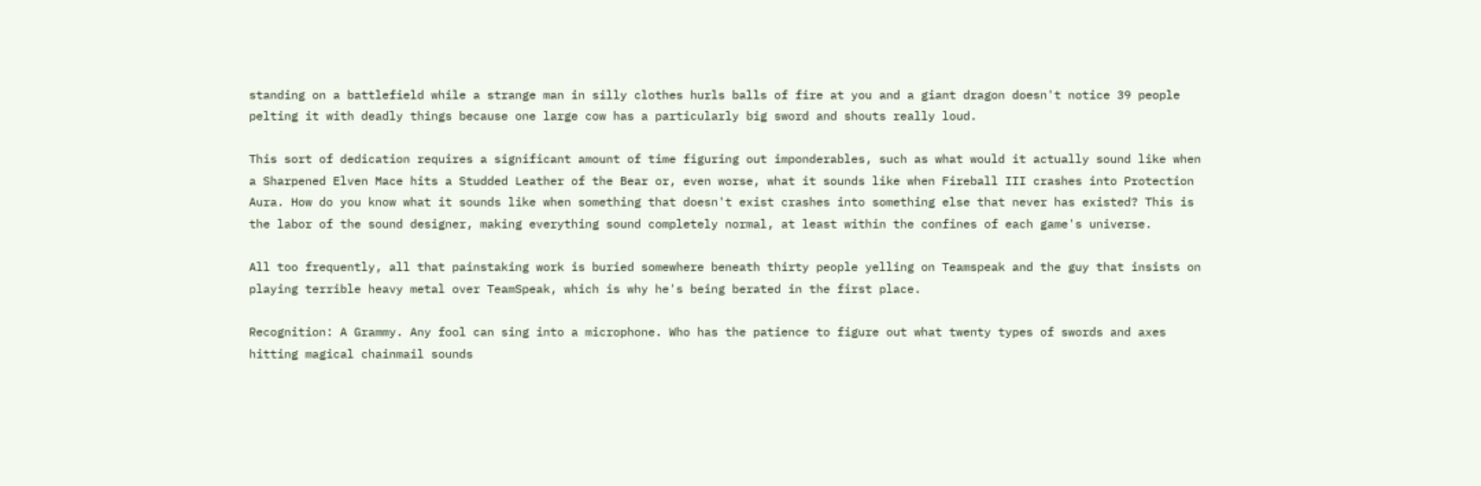standing on a battlefield while a strange man in silly clothes hurls balls of fire at you and a giant dragon doesn't notice 39 people pelting it with deadly things because one large cow has a particularly big sword and shouts really loud.

This sort of dedication requires a significant amount of time figuring out imponderables, such as what would it actually sound like when a Sharpened Elven Mace hits a Studded Leather of the Bear or, even worse, what it sounds like when Fireball III crashes into Protection Aura. How do you know what it sounds like when something that doesn't exist crashes into something else that never has existed? This is the labor of the sound designer, making everything sound completely normal, at least within the confines of each game's universe.

All too frequently, all that painstaking work is buried somewhere beneath thirty people yelling on Teamspeak and the guy that insists on playing terrible heavy metal over TeamSpeak, which is why he's being berated in the first place.

Recognition: A Grammy. Any fool can sing into a microphone. Who has the patience to figure out what twenty types of swords and axes hitting magical chainmail sounds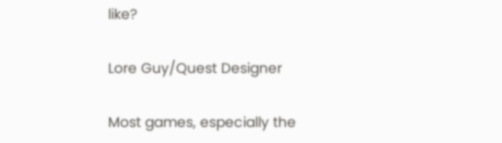like?

Lore Guy/Quest Designer

Most games, especially the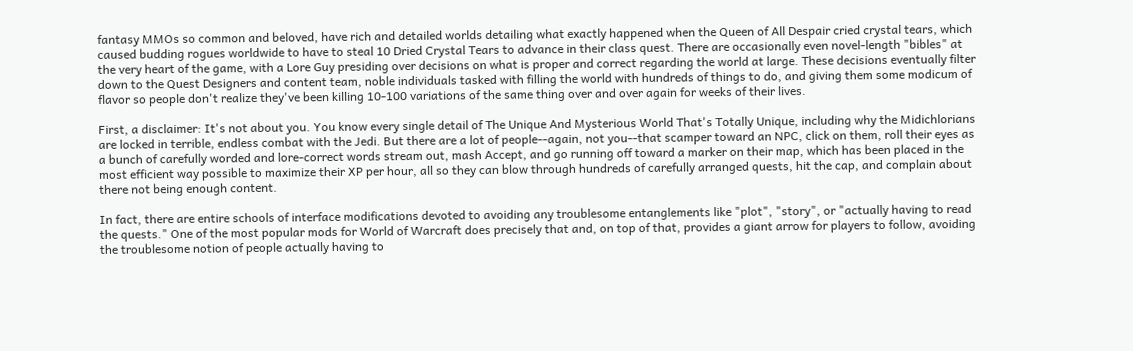fantasy MMOs so common and beloved, have rich and detailed worlds detailing what exactly happened when the Queen of All Despair cried crystal tears, which caused budding rogues worldwide to have to steal 10 Dried Crystal Tears to advance in their class quest. There are occasionally even novel-length "bibles" at the very heart of the game, with a Lore Guy presiding over decisions on what is proper and correct regarding the world at large. These decisions eventually filter down to the Quest Designers and content team, noble individuals tasked with filling the world with hundreds of things to do, and giving them some modicum of flavor so people don't realize they've been killing 10-100 variations of the same thing over and over again for weeks of their lives.

First, a disclaimer: It's not about you. You know every single detail of The Unique And Mysterious World That's Totally Unique, including why the Midichlorians are locked in terrible, endless combat with the Jedi. But there are a lot of people--again, not you--that scamper toward an NPC, click on them, roll their eyes as a bunch of carefully worded and lore-correct words stream out, mash Accept, and go running off toward a marker on their map, which has been placed in the most efficient way possible to maximize their XP per hour, all so they can blow through hundreds of carefully arranged quests, hit the cap, and complain about there not being enough content.

In fact, there are entire schools of interface modifications devoted to avoiding any troublesome entanglements like "plot", "story", or "actually having to read the quests." One of the most popular mods for World of Warcraft does precisely that and, on top of that, provides a giant arrow for players to follow, avoiding the troublesome notion of people actually having to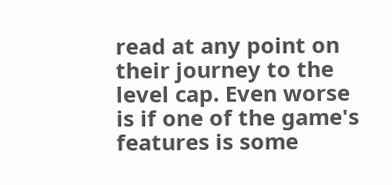read at any point on their journey to the level cap. Even worse is if one of the game's features is some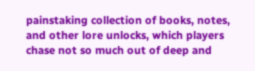painstaking collection of books, notes, and other lore unlocks, which players chase not so much out of deep and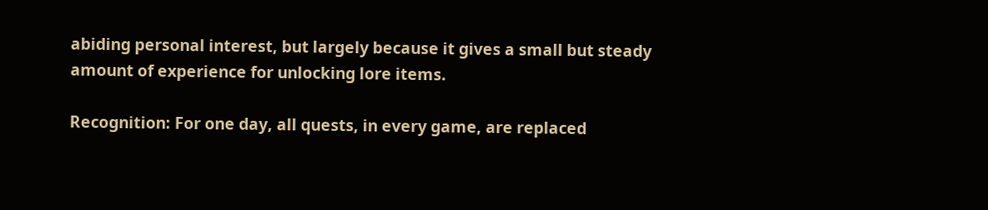abiding personal interest, but largely because it gives a small but steady amount of experience for unlocking lore items.

Recognition: For one day, all quests, in every game, are replaced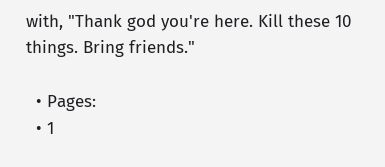with, "Thank god you're here. Kill these 10 things. Bring friends."

  • Pages:
  • 1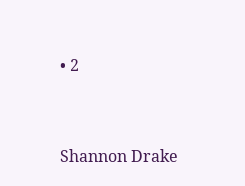• 2


Shannon Drake